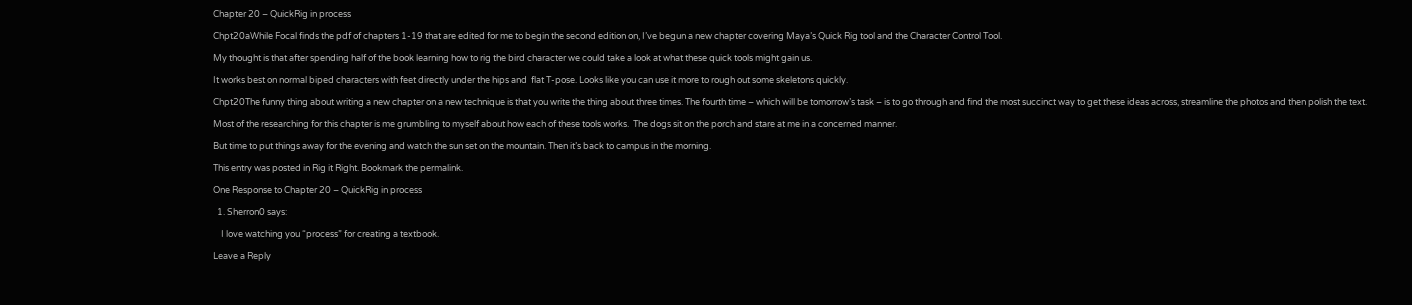Chapter 20 – QuickRig in process

Chpt20aWhile Focal finds the pdf of chapters 1-19 that are edited for me to begin the second edition on, I’ve begun a new chapter covering Maya’s Quick Rig tool and the Character Control Tool.

My thought is that after spending half of the book learning how to rig the bird character we could take a look at what these quick tools might gain us.

It works best on normal biped characters with feet directly under the hips and  flat T-pose. Looks like you can use it more to rough out some skeletons quickly.

Chpt20The funny thing about writing a new chapter on a new technique is that you write the thing about three times. The fourth time – which will be tomorrow’s task – is to go through and find the most succinct way to get these ideas across, streamline the photos and then polish the text.

Most of the researching for this chapter is me grumbling to myself about how each of these tools works.  The dogs sit on the porch and stare at me in a concerned manner.

But time to put things away for the evening and watch the sun set on the mountain. Then it’s back to campus in the morning.

This entry was posted in Rig it Right. Bookmark the permalink.

One Response to Chapter 20 – QuickRig in process

  1. Sherron0 says:

    I love watching you “process” for creating a textbook.

Leave a Reply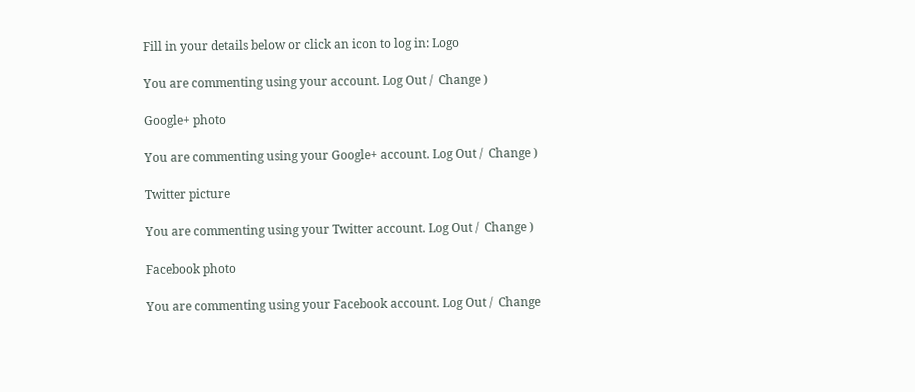Fill in your details below or click an icon to log in: Logo

You are commenting using your account. Log Out /  Change )

Google+ photo

You are commenting using your Google+ account. Log Out /  Change )

Twitter picture

You are commenting using your Twitter account. Log Out /  Change )

Facebook photo

You are commenting using your Facebook account. Log Out /  Change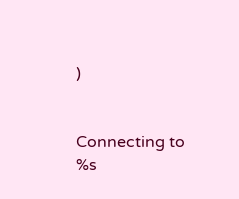)


Connecting to %s